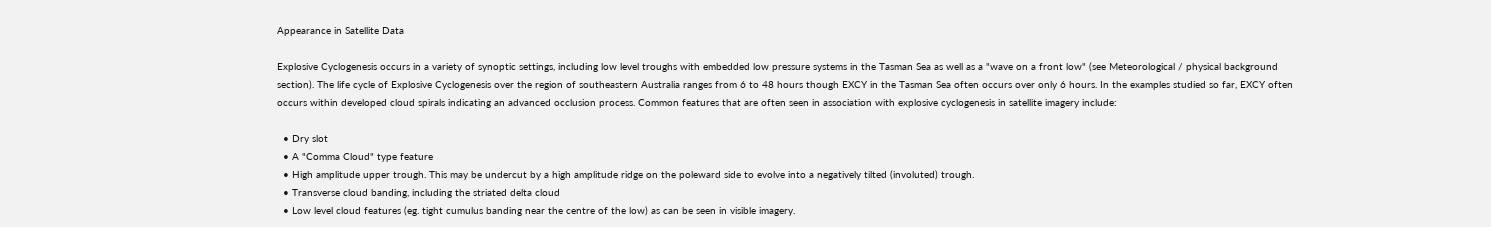Appearance in Satellite Data

Explosive Cyclogenesis occurs in a variety of synoptic settings, including low level troughs with embedded low pressure systems in the Tasman Sea as well as a "wave on a front low" (see Meteorological / physical background section). The life cycle of Explosive Cyclogenesis over the region of southeastern Australia ranges from 6 to 48 hours though EXCY in the Tasman Sea often occurs over only 6 hours. In the examples studied so far, EXCY often occurs within developed cloud spirals indicating an advanced occlusion process. Common features that are often seen in association with explosive cyclogenesis in satellite imagery include:

  • Dry slot
  • A "Comma Cloud" type feature
  • High amplitude upper trough. This may be undercut by a high amplitude ridge on the poleward side to evolve into a negatively tilted (involuted) trough.
  • Transverse cloud banding, including the striated delta cloud
  • Low level cloud features (eg. tight cumulus banding near the centre of the low) as can be seen in visible imagery.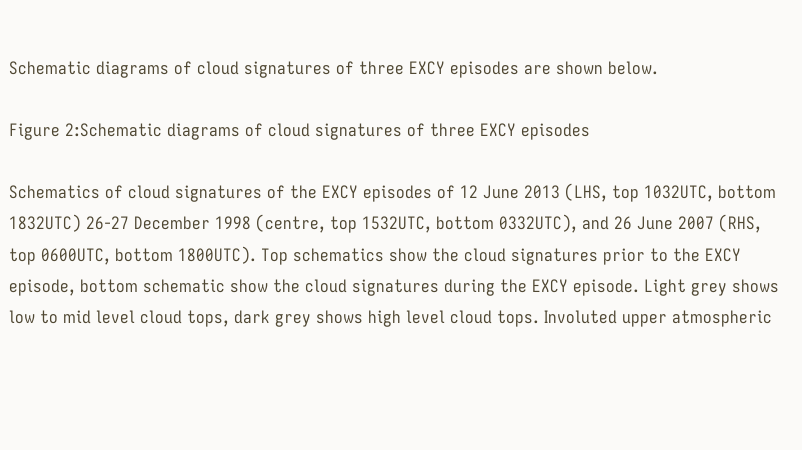Schematic diagrams of cloud signatures of three EXCY episodes are shown below.

Figure 2:Schematic diagrams of cloud signatures of three EXCY episodes

Schematics of cloud signatures of the EXCY episodes of 12 June 2013 (LHS, top 1032UTC, bottom 1832UTC) 26-27 December 1998 (centre, top 1532UTC, bottom 0332UTC), and 26 June 2007 (RHS, top 0600UTC, bottom 1800UTC). Top schematics show the cloud signatures prior to the EXCY episode, bottom schematic show the cloud signatures during the EXCY episode. Light grey shows low to mid level cloud tops, dark grey shows high level cloud tops. Involuted upper atmospheric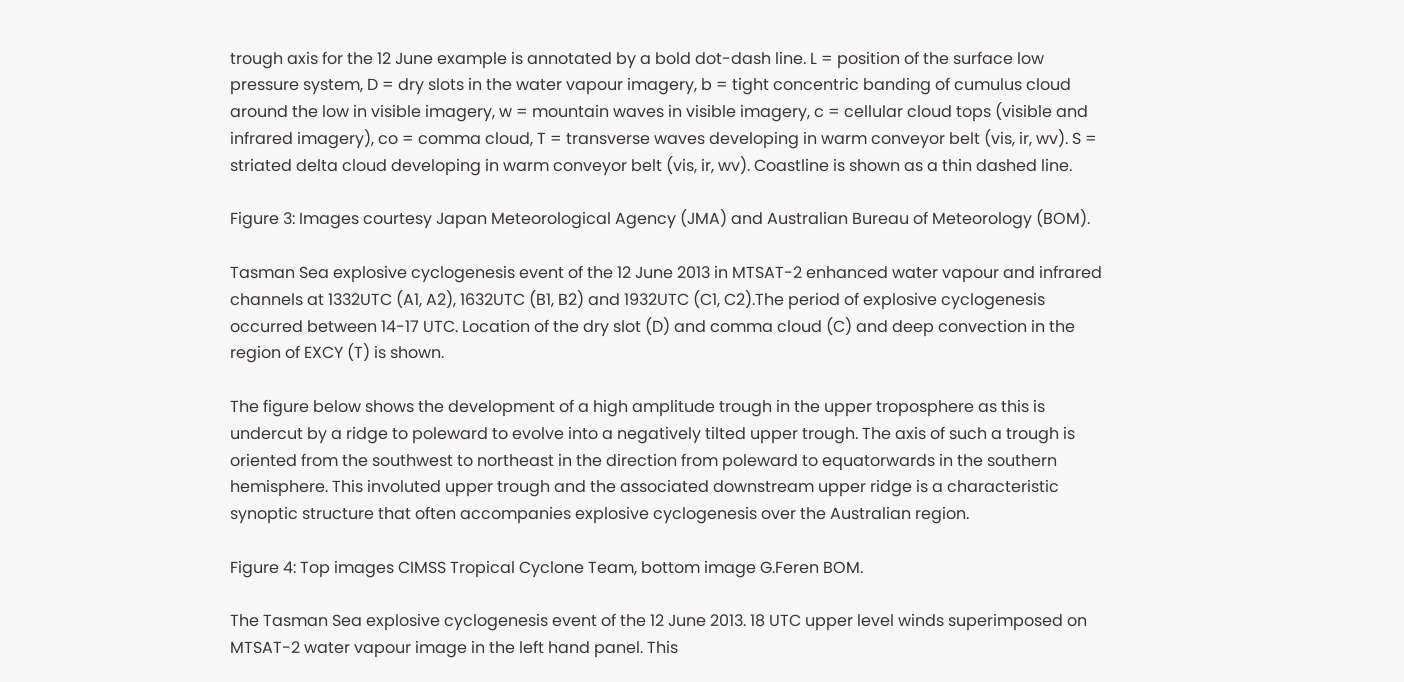trough axis for the 12 June example is annotated by a bold dot-dash line. L = position of the surface low pressure system, D = dry slots in the water vapour imagery, b = tight concentric banding of cumulus cloud around the low in visible imagery, w = mountain waves in visible imagery, c = cellular cloud tops (visible and infrared imagery), co = comma cloud, T = transverse waves developing in warm conveyor belt (vis, ir, wv). S = striated delta cloud developing in warm conveyor belt (vis, ir, wv). Coastline is shown as a thin dashed line.

Figure 3: Images courtesy Japan Meteorological Agency (JMA) and Australian Bureau of Meteorology (BOM).

Tasman Sea explosive cyclogenesis event of the 12 June 2013 in MTSAT-2 enhanced water vapour and infrared channels at 1332UTC (A1, A2), 1632UTC (B1, B2) and 1932UTC (C1, C2).The period of explosive cyclogenesis occurred between 14-17 UTC. Location of the dry slot (D) and comma cloud (C) and deep convection in the region of EXCY (T) is shown.

The figure below shows the development of a high amplitude trough in the upper troposphere as this is undercut by a ridge to poleward to evolve into a negatively tilted upper trough. The axis of such a trough is oriented from the southwest to northeast in the direction from poleward to equatorwards in the southern hemisphere. This involuted upper trough and the associated downstream upper ridge is a characteristic synoptic structure that often accompanies explosive cyclogenesis over the Australian region.

Figure 4: Top images CIMSS Tropical Cyclone Team, bottom image G.Feren BOM.

The Tasman Sea explosive cyclogenesis event of the 12 June 2013. 18 UTC upper level winds superimposed on MTSAT-2 water vapour image in the left hand panel. This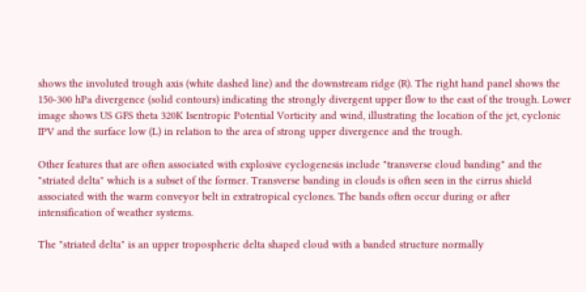shows the involuted trough axis (white dashed line) and the downstream ridge (R). The right hand panel shows the 150-300 hPa divergence (solid contours) indicating the strongly divergent upper flow to the east of the trough. Lower image shows US GFS theta 320K Isentropic Potential Vorticity and wind, illustrating the location of the jet, cyclonic IPV and the surface low (L) in relation to the area of strong upper divergence and the trough.

Other features that are often associated with explosive cyclogenesis include "transverse cloud banding" and the "striated delta" which is a subset of the former. Transverse banding in clouds is often seen in the cirrus shield associated with the warm conveyor belt in extratropical cyclones. The bands often occur during or after intensification of weather systems.

The "striated delta" is an upper tropospheric delta shaped cloud with a banded structure normally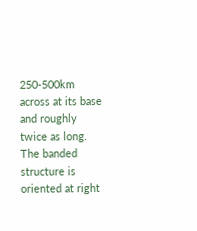250-500km across at its base and roughly twice as long. The banded structure is oriented at right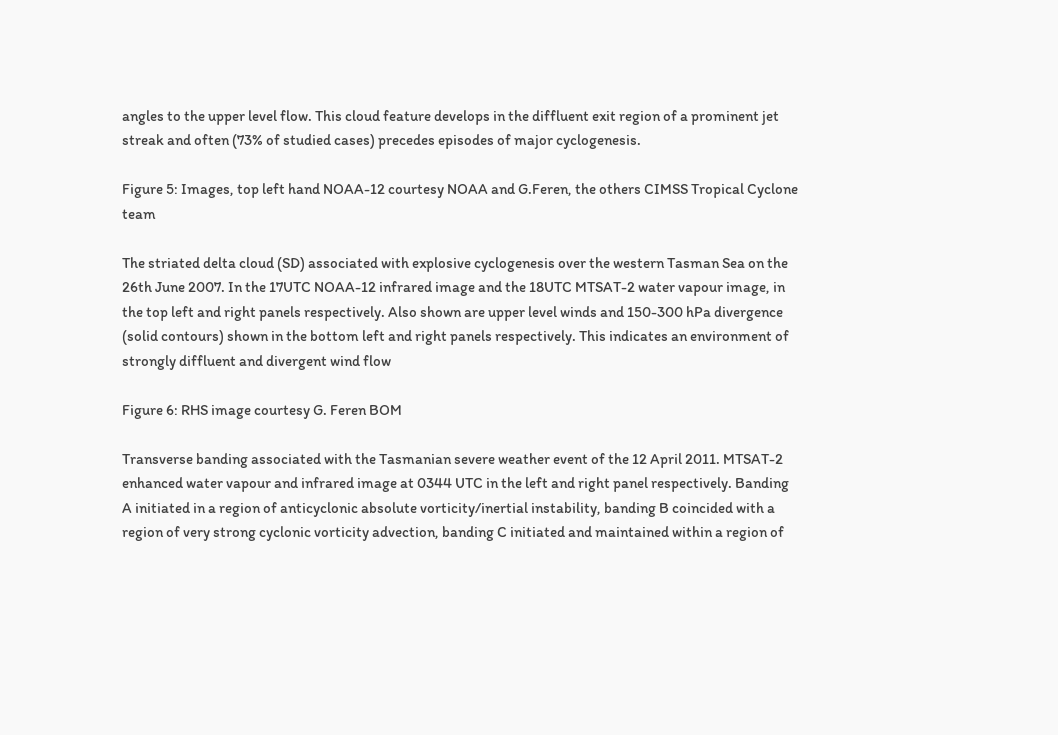angles to the upper level flow. This cloud feature develops in the diffluent exit region of a prominent jet streak and often (73% of studied cases) precedes episodes of major cyclogenesis.

Figure 5: Images, top left hand NOAA-12 courtesy NOAA and G.Feren, the others CIMSS Tropical Cyclone team

The striated delta cloud (SD) associated with explosive cyclogenesis over the western Tasman Sea on the 26th June 2007. In the 17UTC NOAA-12 infrared image and the 18UTC MTSAT-2 water vapour image, in the top left and right panels respectively. Also shown are upper level winds and 150-300 hPa divergence (solid contours) shown in the bottom left and right panels respectively. This indicates an environment of strongly diffluent and divergent wind flow

Figure 6: RHS image courtesy G. Feren BOM

Transverse banding associated with the Tasmanian severe weather event of the 12 April 2011. MTSAT-2 enhanced water vapour and infrared image at 0344 UTC in the left and right panel respectively. Banding A initiated in a region of anticyclonic absolute vorticity/inertial instability, banding B coincided with a region of very strong cyclonic vorticity advection, banding C initiated and maintained within a region of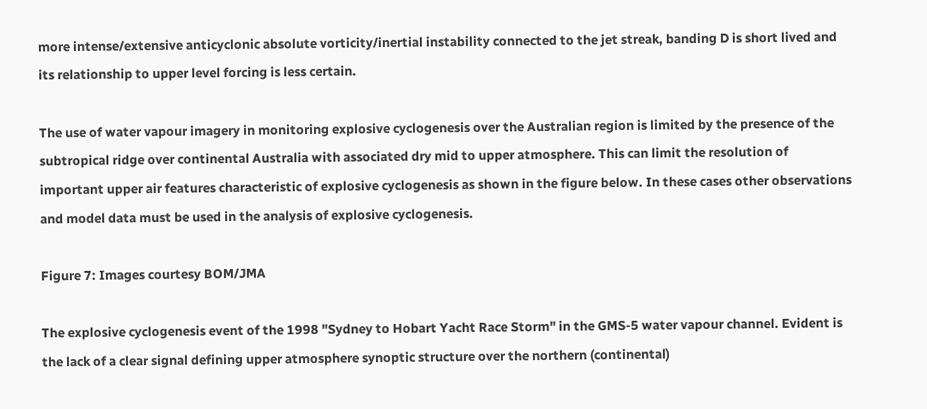more intense/extensive anticyclonic absolute vorticity/inertial instability connected to the jet streak, banding D is short lived and its relationship to upper level forcing is less certain.

The use of water vapour imagery in monitoring explosive cyclogenesis over the Australian region is limited by the presence of the subtropical ridge over continental Australia with associated dry mid to upper atmosphere. This can limit the resolution of important upper air features characteristic of explosive cyclogenesis as shown in the figure below. In these cases other observations and model data must be used in the analysis of explosive cyclogenesis.

Figure 7: Images courtesy BOM/JMA

The explosive cyclogenesis event of the 1998 "Sydney to Hobart Yacht Race Storm" in the GMS-5 water vapour channel. Evident is the lack of a clear signal defining upper atmosphere synoptic structure over the northern (continental)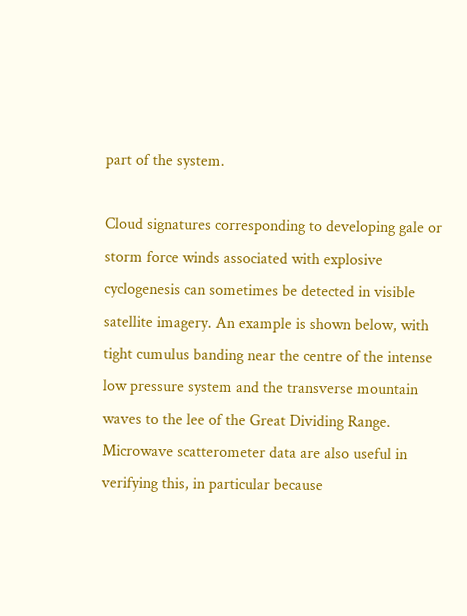part of the system.

Cloud signatures corresponding to developing gale or storm force winds associated with explosive cyclogenesis can sometimes be detected in visible satellite imagery. An example is shown below, with tight cumulus banding near the centre of the intense low pressure system and the transverse mountain waves to the lee of the Great Dividing Range. Microwave scatterometer data are also useful in verifying this, in particular because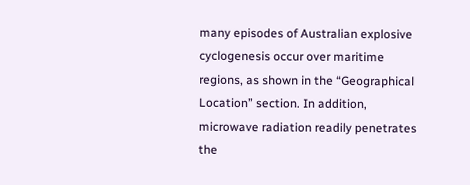many episodes of Australian explosive cyclogenesis occur over maritime regions, as shown in the “Geographical Location” section. In addition, microwave radiation readily penetrates the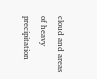cloud and areas of heavy precipitation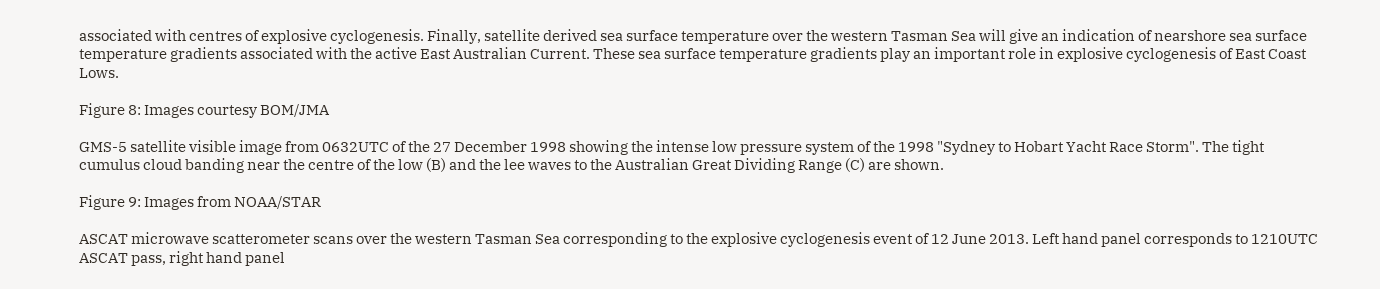associated with centres of explosive cyclogenesis. Finally, satellite derived sea surface temperature over the western Tasman Sea will give an indication of nearshore sea surface temperature gradients associated with the active East Australian Current. These sea surface temperature gradients play an important role in explosive cyclogenesis of East Coast Lows.

Figure 8: Images courtesy BOM/JMA

GMS-5 satellite visible image from 0632UTC of the 27 December 1998 showing the intense low pressure system of the 1998 "Sydney to Hobart Yacht Race Storm". The tight cumulus cloud banding near the centre of the low (B) and the lee waves to the Australian Great Dividing Range (C) are shown.

Figure 9: Images from NOAA/STAR

ASCAT microwave scatterometer scans over the western Tasman Sea corresponding to the explosive cyclogenesis event of 12 June 2013. Left hand panel corresponds to 1210UTC ASCAT pass, right hand panel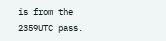is from the 2359UTC pass.